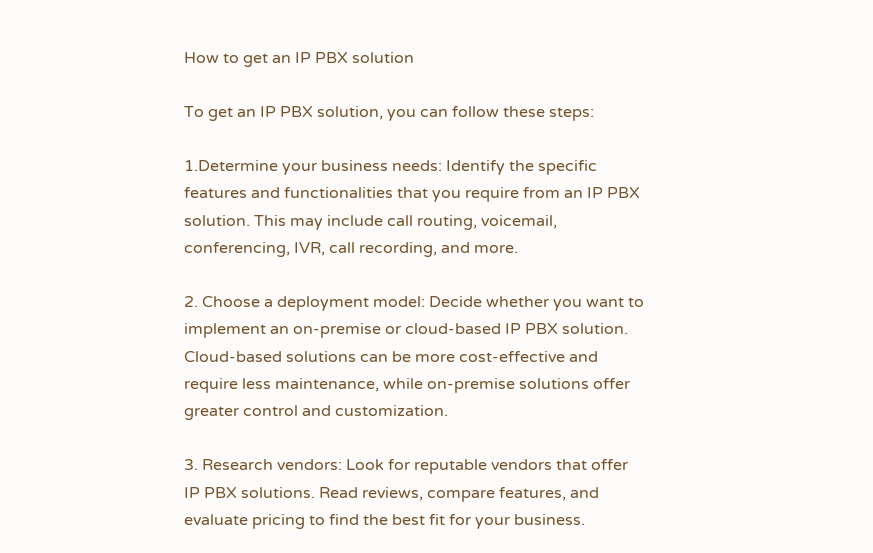How to get an IP PBX solution

To get an IP PBX solution, you can follow these steps:

1.Determine your business needs: Identify the specific features and functionalities that you require from an IP PBX solution. This may include call routing, voicemail, conferencing, IVR, call recording, and more.

2. Choose a deployment model: Decide whether you want to implement an on-premise or cloud-based IP PBX solution. Cloud-based solutions can be more cost-effective and require less maintenance, while on-premise solutions offer greater control and customization.

3. Research vendors: Look for reputable vendors that offer IP PBX solutions. Read reviews, compare features, and evaluate pricing to find the best fit for your business.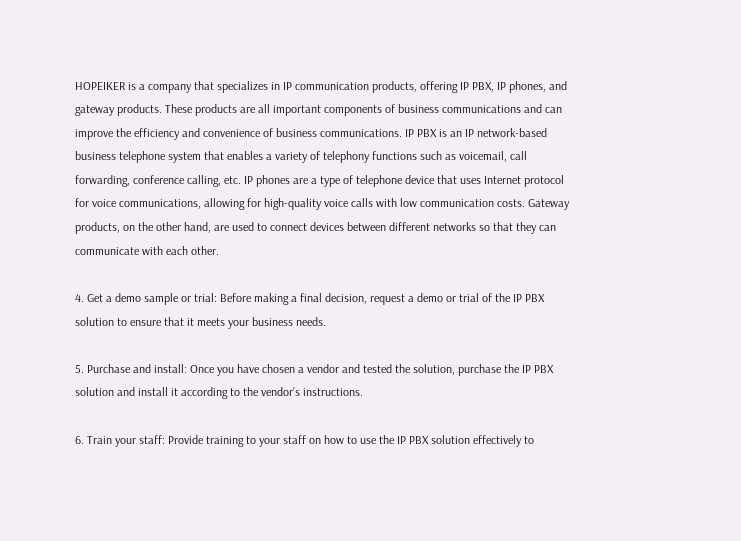HOPEIKER is a company that specializes in IP communication products, offering IP PBX, IP phones, and gateway products. These products are all important components of business communications and can improve the efficiency and convenience of business communications. IP PBX is an IP network-based business telephone system that enables a variety of telephony functions such as voicemail, call forwarding, conference calling, etc. IP phones are a type of telephone device that uses Internet protocol for voice communications, allowing for high-quality voice calls with low communication costs. Gateway products, on the other hand, are used to connect devices between different networks so that they can communicate with each other.

4. Get a demo sample or trial: Before making a final decision, request a demo or trial of the IP PBX solution to ensure that it meets your business needs.

5. Purchase and install: Once you have chosen a vendor and tested the solution, purchase the IP PBX solution and install it according to the vendor’s instructions.

6. Train your staff: Provide training to your staff on how to use the IP PBX solution effectively to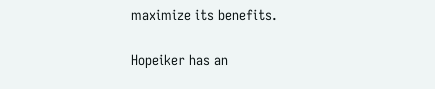maximize its benefits.

Hopeiker has an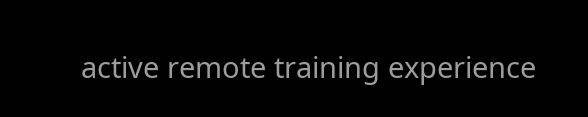active remote training experience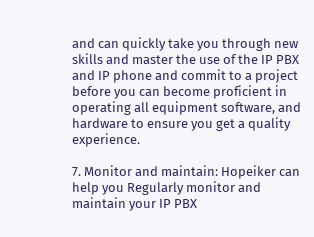and can quickly take you through new skills and master the use of the IP PBX and IP phone and commit to a project before you can become proficient in operating all equipment software, and hardware to ensure you get a quality experience.

7. Monitor and maintain: Hopeiker can help you Regularly monitor and maintain your IP PBX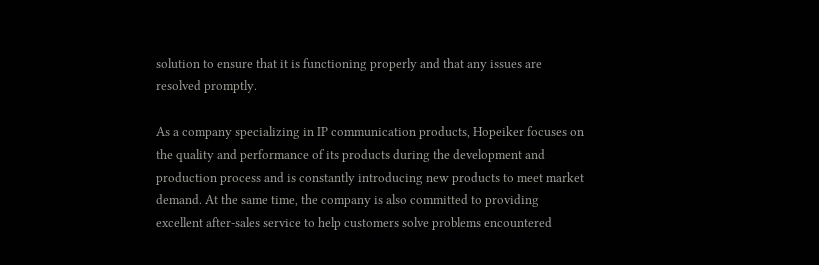solution to ensure that it is functioning properly and that any issues are resolved promptly.

As a company specializing in IP communication products, Hopeiker focuses on the quality and performance of its products during the development and production process and is constantly introducing new products to meet market demand. At the same time, the company is also committed to providing excellent after-sales service to help customers solve problems encountered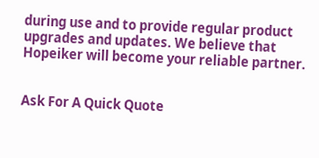during use and to provide regular product upgrades and updates. We believe that Hopeiker will become your reliable partner.


Ask For A Quick Quote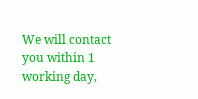We will contact you within 1 working day,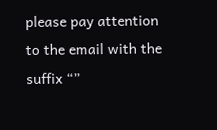please pay attention to the email with the suffix “”